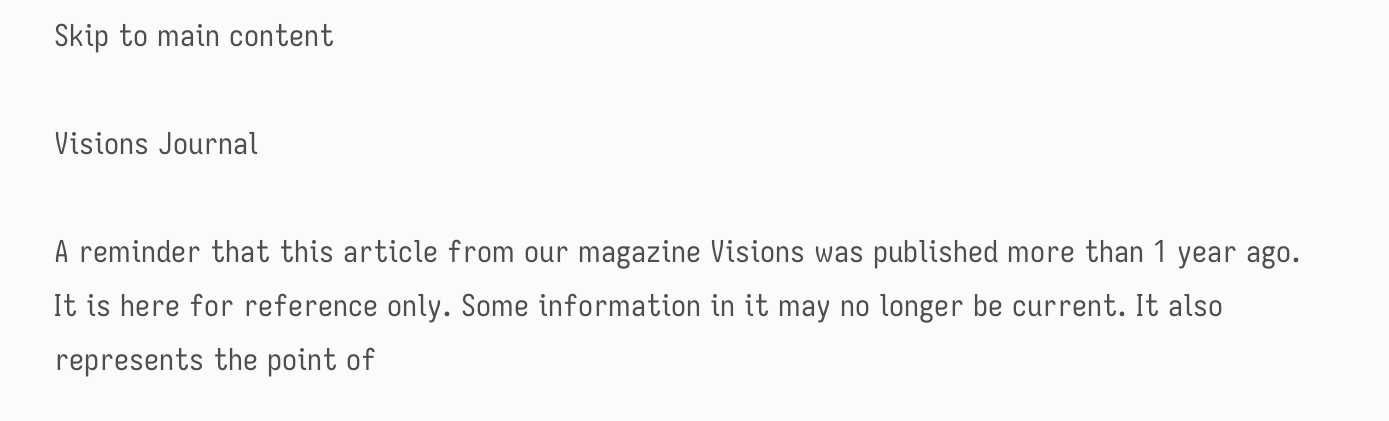Skip to main content

Visions Journal

A reminder that this article from our magazine Visions was published more than 1 year ago. It is here for reference only. Some information in it may no longer be current. It also represents the point of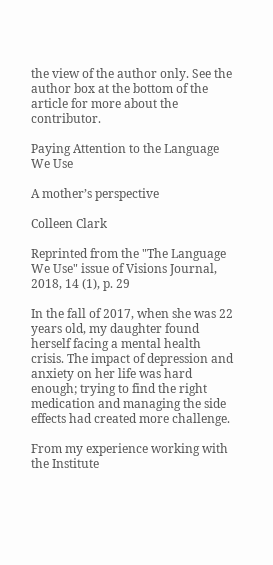the view of the author only. See the author box at the bottom of the article for more about the contributor.

Paying Attention to the Language We Use

A mother’s perspective

Colleen Clark

Reprinted from the "The Language We Use" issue of Visions Journal, 2018, 14 (1), p. 29

In the fall of 2017, when she was 22 years old, my daughter found herself facing a mental health crisis. The impact of depression and anxiety on her life was hard enough; trying to find the right medication and managing the side effects had created more challenge.

From my experience working with the Institute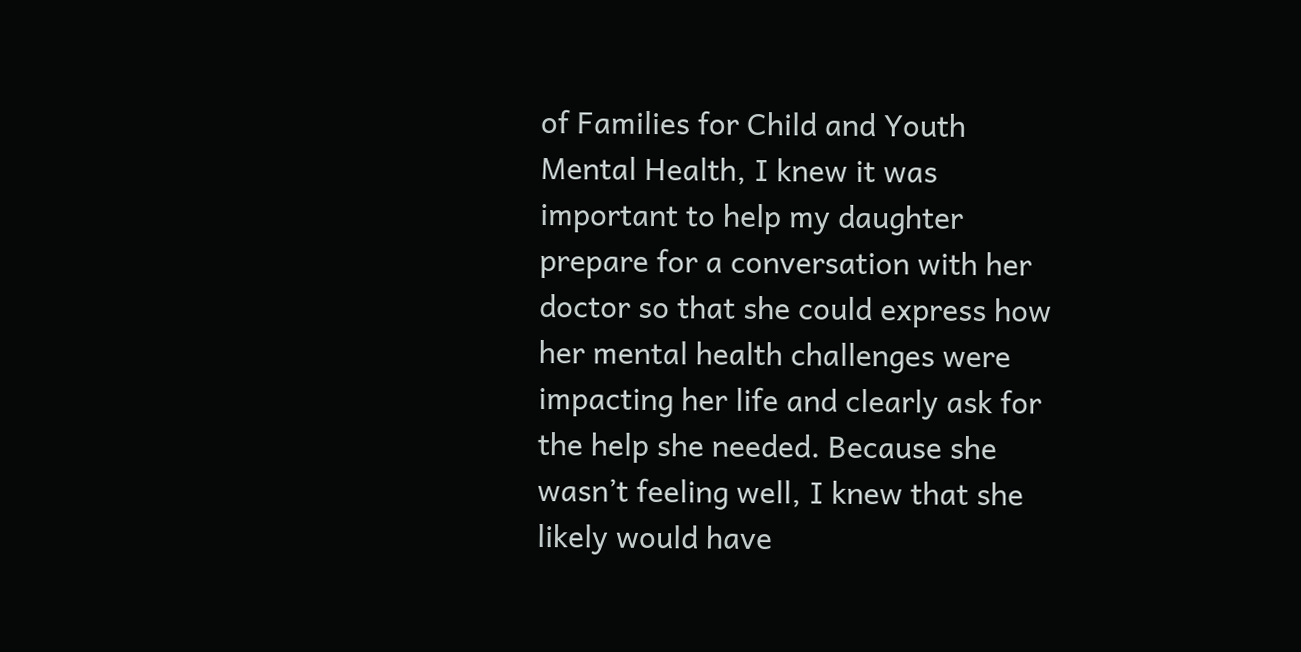of Families for Child and Youth Mental Health, I knew it was important to help my daughter prepare for a conversation with her doctor so that she could express how her mental health challenges were impacting her life and clearly ask for the help she needed. Because she wasn’t feeling well, I knew that she likely would have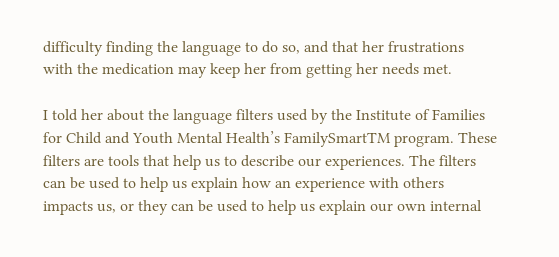difficulty finding the language to do so, and that her frustrations with the medication may keep her from getting her needs met.

I told her about the language filters used by the Institute of Families for Child and Youth Mental Health’s FamilySmartTM program. These filters are tools that help us to describe our experiences. The filters can be used to help us explain how an experience with others impacts us, or they can be used to help us explain our own internal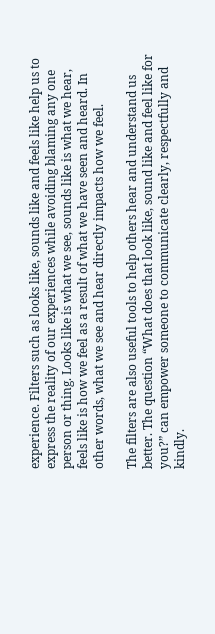experience. Filters such as looks like, sounds like and feels like help us to express the reality of our experiences while avoiding blaming any one person or thing. Looks like is what we see, sounds like is what we hear, feels like is how we feel as a result of what we have seen and heard. In other words, what we see and hear directly impacts how we feel.

The filters are also useful tools to help others hear and understand us better. The question “What does that look like, sound like and feel like for you?” can empower someone to communicate clearly, respectfully and kindly.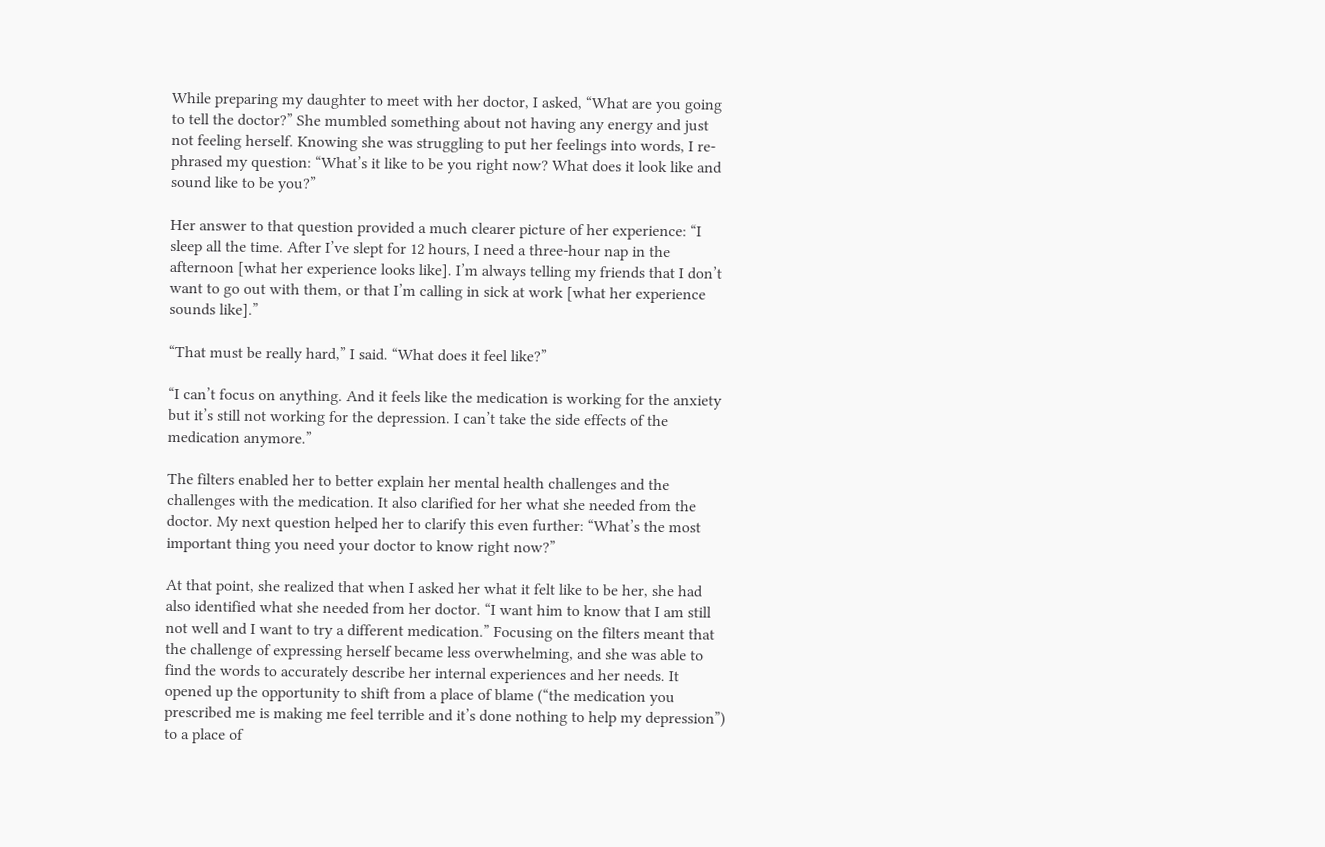While preparing my daughter to meet with her doctor, I asked, “What are you going to tell the doctor?” She mumbled something about not having any energy and just not feeling herself. Knowing she was struggling to put her feelings into words, I re-phrased my question: “What’s it like to be you right now? What does it look like and sound like to be you?”

Her answer to that question provided a much clearer picture of her experience: “I sleep all the time. After I’ve slept for 12 hours, I need a three-hour nap in the afternoon [what her experience looks like]. I’m always telling my friends that I don’t want to go out with them, or that I’m calling in sick at work [what her experience sounds like].”

“That must be really hard,” I said. “What does it feel like?”

“I can’t focus on anything. And it feels like the medication is working for the anxiety but it’s still not working for the depression. I can’t take the side effects of the medication anymore.”

The filters enabled her to better explain her mental health challenges and the challenges with the medication. It also clarified for her what she needed from the doctor. My next question helped her to clarify this even further: “What’s the most important thing you need your doctor to know right now?”

At that point, she realized that when I asked her what it felt like to be her, she had also identified what she needed from her doctor. “I want him to know that I am still not well and I want to try a different medication.” Focusing on the filters meant that the challenge of expressing herself became less overwhelming, and she was able to find the words to accurately describe her internal experiences and her needs. It opened up the opportunity to shift from a place of blame (“the medication you prescribed me is making me feel terrible and it’s done nothing to help my depression”) to a place of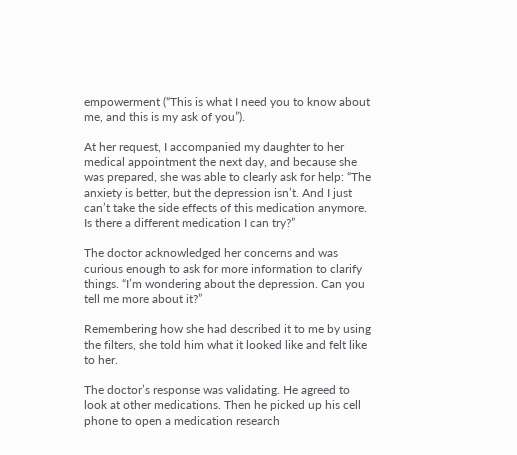empowerment (“This is what I need you to know about me, and this is my ask of you”).

At her request, I accompanied my daughter to her medical appointment the next day, and because she was prepared, she was able to clearly ask for help: “The anxiety is better, but the depression isn’t. And I just can’t take the side effects of this medication anymore. Is there a different medication I can try?”

The doctor acknowledged her concerns and was curious enough to ask for more information to clarify things. “I’m wondering about the depression. Can you tell me more about it?”

Remembering how she had described it to me by using the filters, she told him what it looked like and felt like to her.

The doctor’s response was validating. He agreed to look at other medications. Then he picked up his cell phone to open a medication research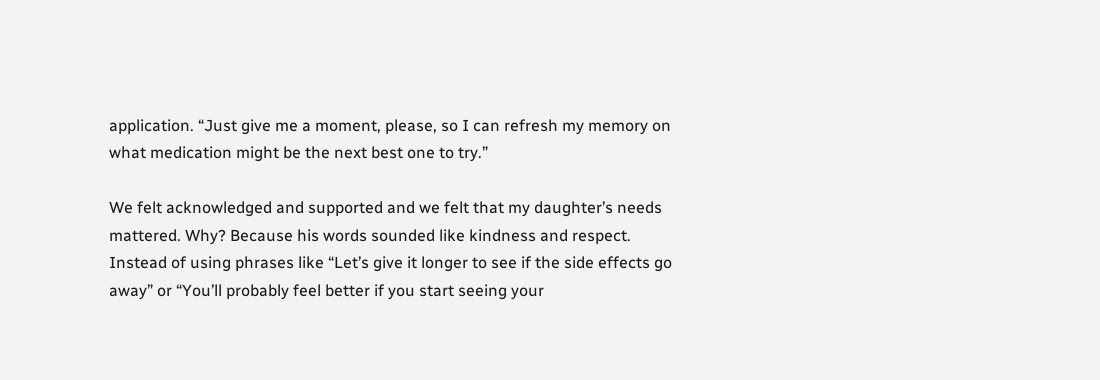application. “Just give me a moment, please, so I can refresh my memory on what medication might be the next best one to try.”

We felt acknowledged and supported and we felt that my daughter’s needs mattered. Why? Because his words sounded like kindness and respect. Instead of using phrases like “Let’s give it longer to see if the side effects go away” or “You’ll probably feel better if you start seeing your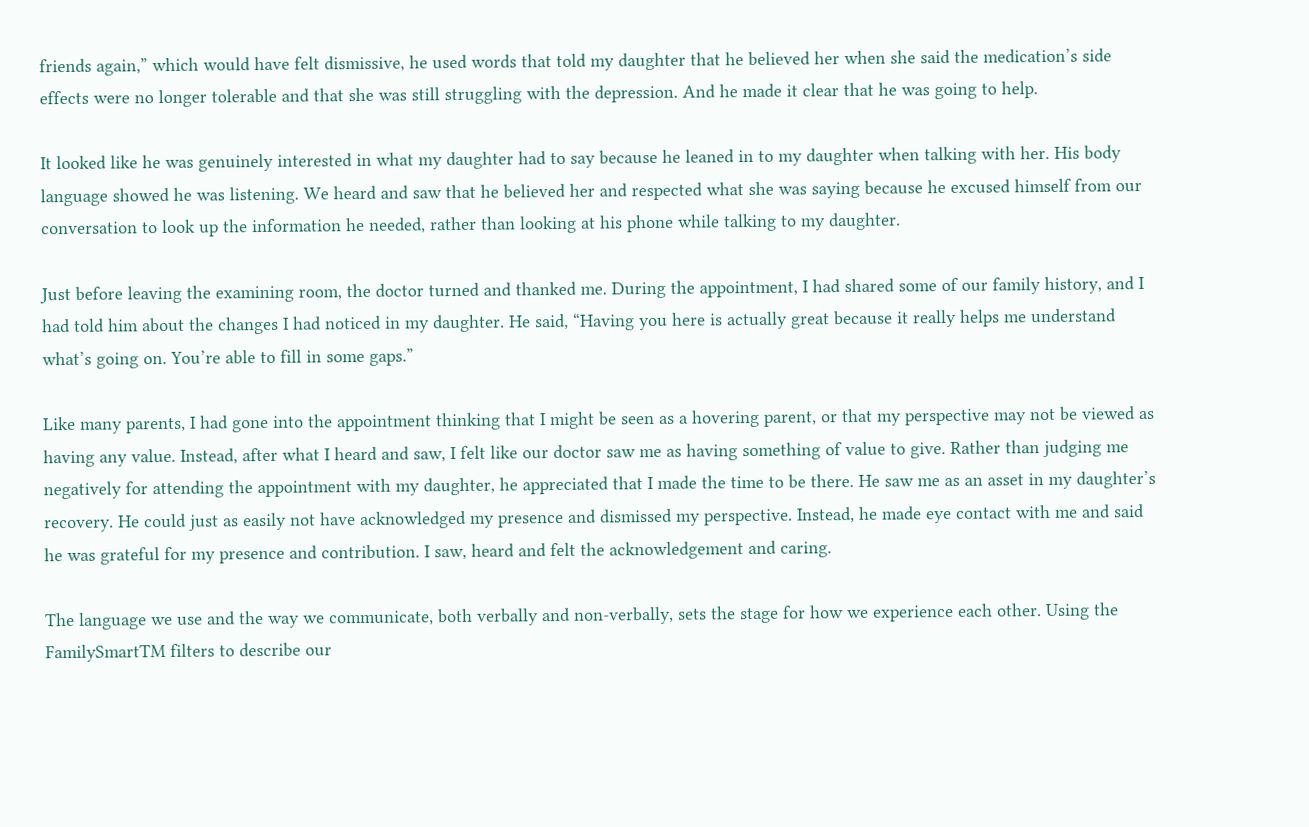friends again,” which would have felt dismissive, he used words that told my daughter that he believed her when she said the medication’s side effects were no longer tolerable and that she was still struggling with the depression. And he made it clear that he was going to help.

It looked like he was genuinely interested in what my daughter had to say because he leaned in to my daughter when talking with her. His body language showed he was listening. We heard and saw that he believed her and respected what she was saying because he excused himself from our conversation to look up the information he needed, rather than looking at his phone while talking to my daughter.

Just before leaving the examining room, the doctor turned and thanked me. During the appointment, I had shared some of our family history, and I had told him about the changes I had noticed in my daughter. He said, “Having you here is actually great because it really helps me understand what’s going on. You’re able to fill in some gaps.”

Like many parents, I had gone into the appointment thinking that I might be seen as a hovering parent, or that my perspective may not be viewed as having any value. Instead, after what I heard and saw, I felt like our doctor saw me as having something of value to give. Rather than judging me negatively for attending the appointment with my daughter, he appreciated that I made the time to be there. He saw me as an asset in my daughter’s recovery. He could just as easily not have acknowledged my presence and dismissed my perspective. Instead, he made eye contact with me and said he was grateful for my presence and contribution. I saw, heard and felt the acknowledgement and caring.

The language we use and the way we communicate, both verbally and non-verbally, sets the stage for how we experience each other. Using the FamilySmartTM filters to describe our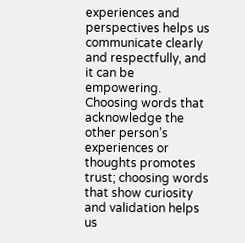experiences and perspectives helps us communicate clearly and respectfully, and it can be empowering. Choosing words that acknowledge the other person’s experiences or thoughts promotes trust; choosing words that show curiosity and validation helps us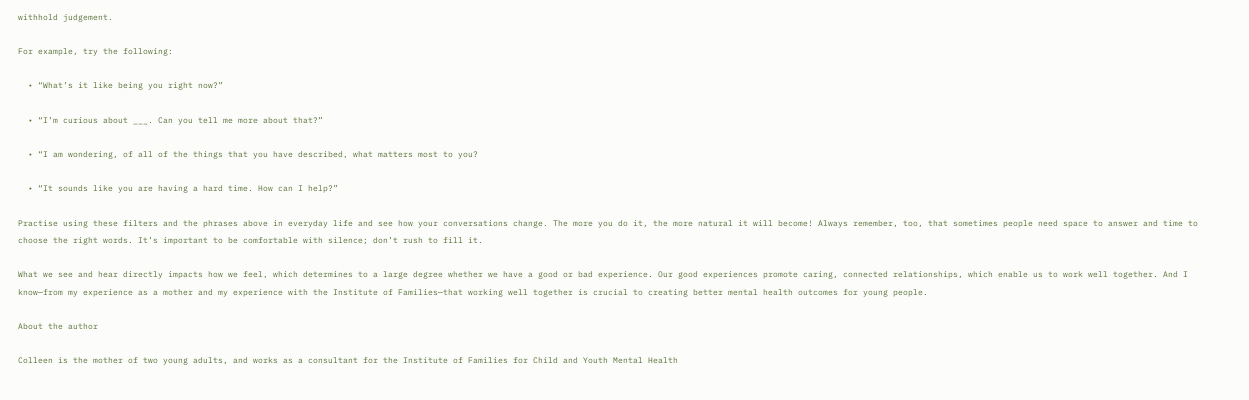withhold judgement.

For example, try the following:

  • “What’s it like being you right now?”

  • “I’m curious about ___. Can you tell me more about that?”

  • “I am wondering, of all of the things that you have described, what matters most to you?

  • “It sounds like you are having a hard time. How can I help?”

Practise using these filters and the phrases above in everyday life and see how your conversations change. The more you do it, the more natural it will become! Always remember, too, that sometimes people need space to answer and time to choose the right words. It’s important to be comfortable with silence; don’t rush to fill it.

What we see and hear directly impacts how we feel, which determines to a large degree whether we have a good or bad experience. Our good experiences promote caring, connected relationships, which enable us to work well together. And I know—from my experience as a mother and my experience with the Institute of Families—that working well together is crucial to creating better mental health outcomes for young people.

About the author

Colleen is the mother of two young adults, and works as a consultant for the Institute of Families for Child and Youth Mental Health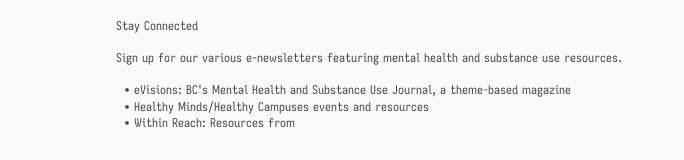Stay Connected

Sign up for our various e-newsletters featuring mental health and substance use resources.

  • eVisions: BC's Mental Health and Substance Use Journal, a theme-based magazine
  • Healthy Minds/Healthy Campuses events and resources
  • Within Reach: Resources from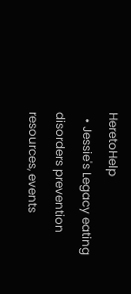HeretoHelp
  • Jessie's Legacy eating disorders prevention resources, events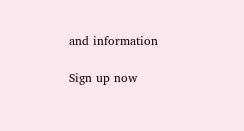and information

Sign up now